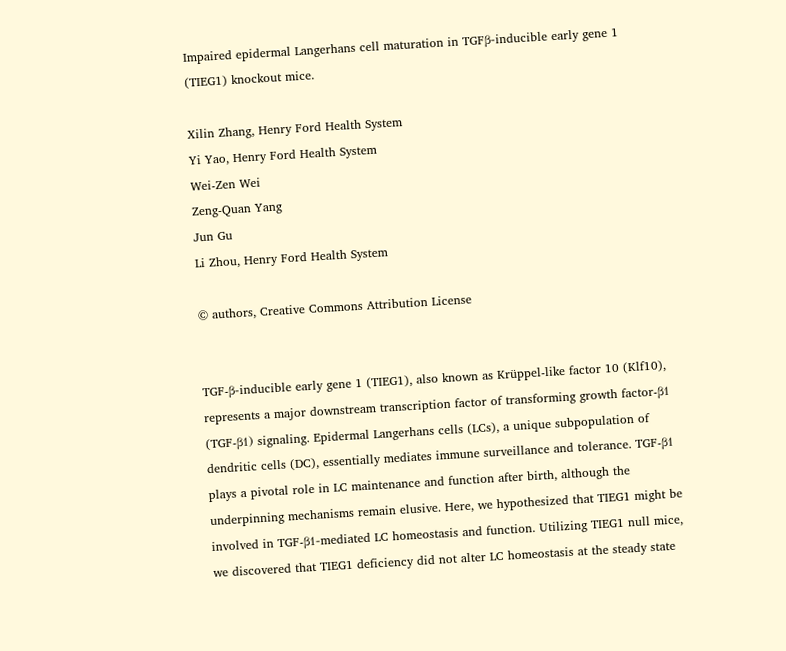Impaired epidermal Langerhans cell maturation in TGFβ-inducible early gene 1 (TIEG1) knockout mice.

Xilin Zhang, Henry Ford Health System
Yi Yao, Henry Ford Health System
Wei-Zen Wei
Zeng-Quan Yang
Jun Gu
Li Zhou, Henry Ford Health System

© authors, Creative Commons Attribution License


TGF-β-inducible early gene 1 (TIEG1), also known as Krüppel-like factor 10 (Klf10), represents a major downstream transcription factor of transforming growth factor-β1 (TGF-β1) signaling. Epidermal Langerhans cells (LCs), a unique subpopulation of dendritic cells (DC), essentially mediates immune surveillance and tolerance. TGF-β1 plays a pivotal role in LC maintenance and function after birth, although the underpinning mechanisms remain elusive. Here, we hypothesized that TIEG1 might be involved in TGF-β1-mediated LC homeostasis and function. Utilizing TIEG1 null mice, we discovered that TIEG1 deficiency did not alter LC homeostasis at the steady state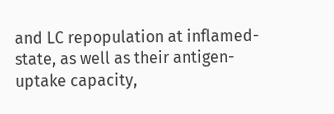and LC repopulation at inflamed-state, as well as their antigen-uptake capacity,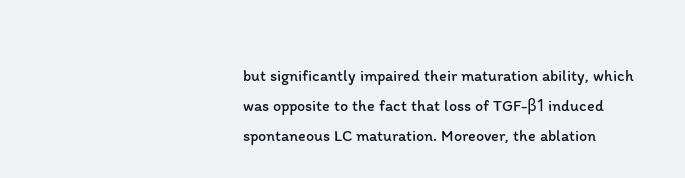but significantly impaired their maturation ability, which was opposite to the fact that loss of TGF-β1 induced spontaneous LC maturation. Moreover, the ablation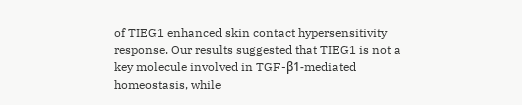of TIEG1 enhanced skin contact hypersensitivity response. Our results suggested that TIEG1 is not a key molecule involved in TGF-β1-mediated homeostasis, while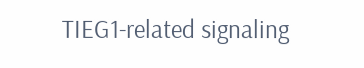TIEG1-related signaling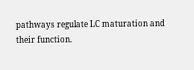pathways regulate LC maturation and their function.